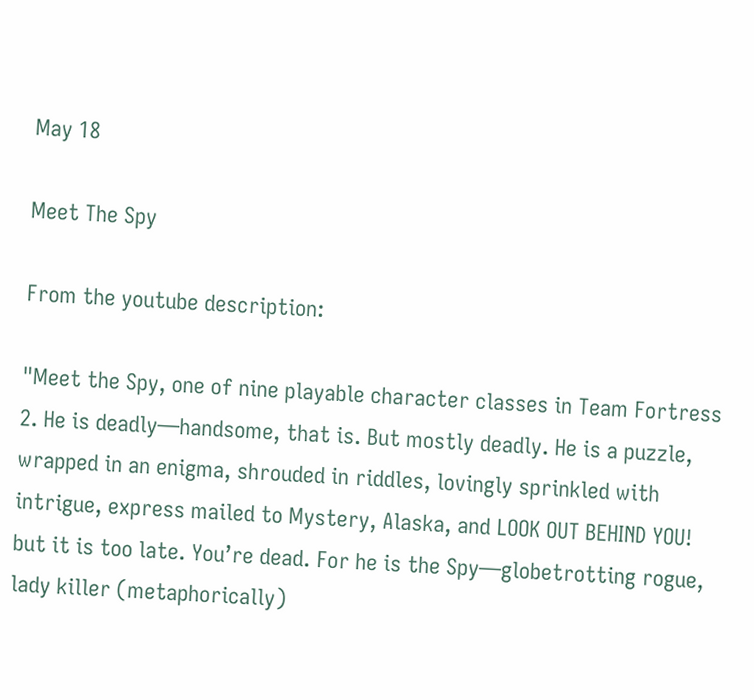May 18

Meet The Spy

From the youtube description:

"Meet the Spy, one of nine playable character classes in Team Fortress 2. He is deadly—handsome, that is. But mostly deadly. He is a puzzle, wrapped in an enigma, shrouded in riddles, lovingly sprinkled with intrigue, express mailed to Mystery, Alaska, and LOOK OUT BEHIND YOU! but it is too late. You’re dead. For he is the Spy—globetrotting rogue, lady killer (metaphorically)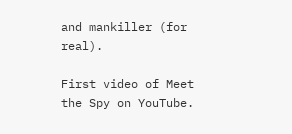and mankiller (for real).

First video of Meet the Spy on YouTube.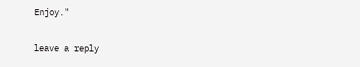Enjoy."

leave a reply